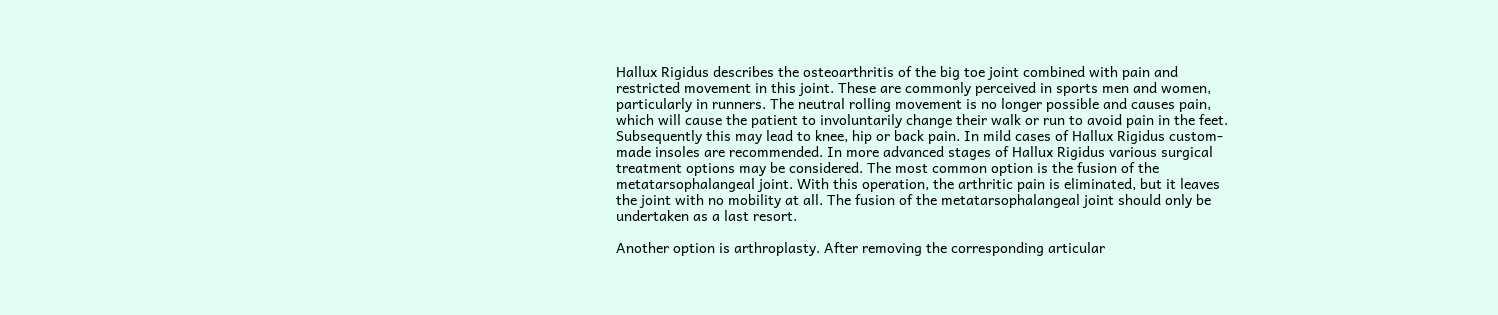Hallux Rigidus describes the osteoarthritis of the big toe joint combined with pain and restricted movement in this joint. These are commonly perceived in sports men and women, particularly in runners. The neutral rolling movement is no longer possible and causes pain, which will cause the patient to involuntarily change their walk or run to avoid pain in the feet. Subsequently this may lead to knee, hip or back pain. In mild cases of Hallux Rigidus custom-made insoles are recommended. In more advanced stages of Hallux Rigidus various surgical treatment options may be considered. The most common option is the fusion of the metatarsophalangeal joint. With this operation, the arthritic pain is eliminated, but it leaves the joint with no mobility at all. The fusion of the metatarsophalangeal joint should only be undertaken as a last resort.

Another option is arthroplasty. After removing the corresponding articular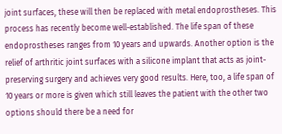joint surfaces, these will then be replaced with metal endoprostheses. This process has recently become well-established. The life span of these endoprostheses ranges from 10 years and upwards. Another option is the relief of arthritic joint surfaces with a silicone implant that acts as joint-preserving surgery and achieves very good results. Here, too, a life span of 10 years or more is given which still leaves the patient with the other two options should there be a need for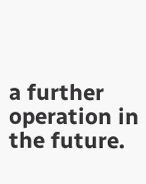a further operation in the future.